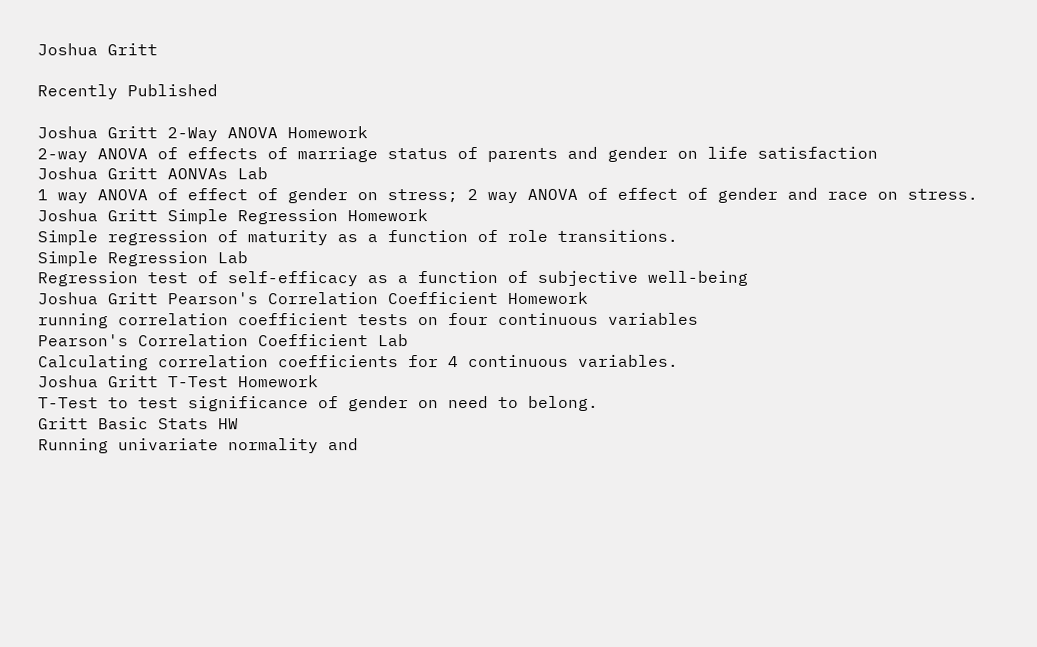Joshua Gritt

Recently Published

Joshua Gritt 2-Way ANOVA Homework
2-way ANOVA of effects of marriage status of parents and gender on life satisfaction
Joshua Gritt AONVAs Lab
1 way ANOVA of effect of gender on stress; 2 way ANOVA of effect of gender and race on stress.
Joshua Gritt Simple Regression Homework
Simple regression of maturity as a function of role transitions.
Simple Regression Lab
Regression test of self-efficacy as a function of subjective well-being
Joshua Gritt Pearson's Correlation Coefficient Homework
running correlation coefficient tests on four continuous variables
Pearson's Correlation Coefficient Lab
Calculating correlation coefficients for 4 continuous variables.
Joshua Gritt T-Test Homework
T-Test to test significance of gender on need to belong.
Gritt Basic Stats HW
Running univariate normality and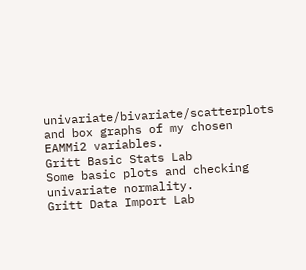univariate/bivariate/scatterplots and box graphs of my chosen EAMMi2 variables.
Gritt Basic Stats Lab
Some basic plots and checking univariate normality.
Gritt Data Import Lab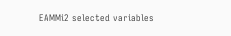EAMMi2 selected variables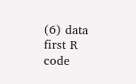(6) data
first R code